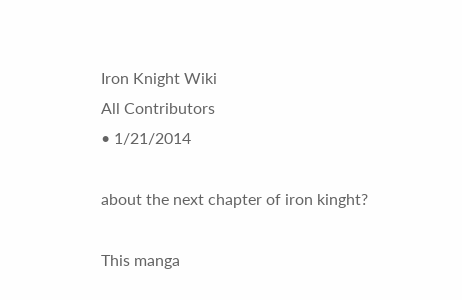Iron Knight Wiki
All Contributors
• 1/21/2014

about the next chapter of iron kinght?

This manga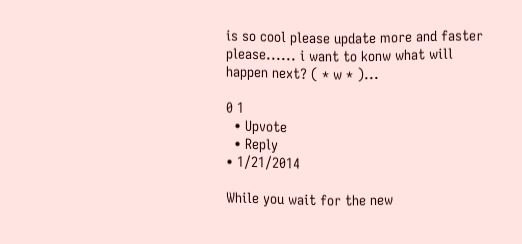is so cool please update more and faster please...... i want to konw what will happen next? ( * w * )...

0 1
  • Upvote
  • Reply
• 1/21/2014

While you wait for the new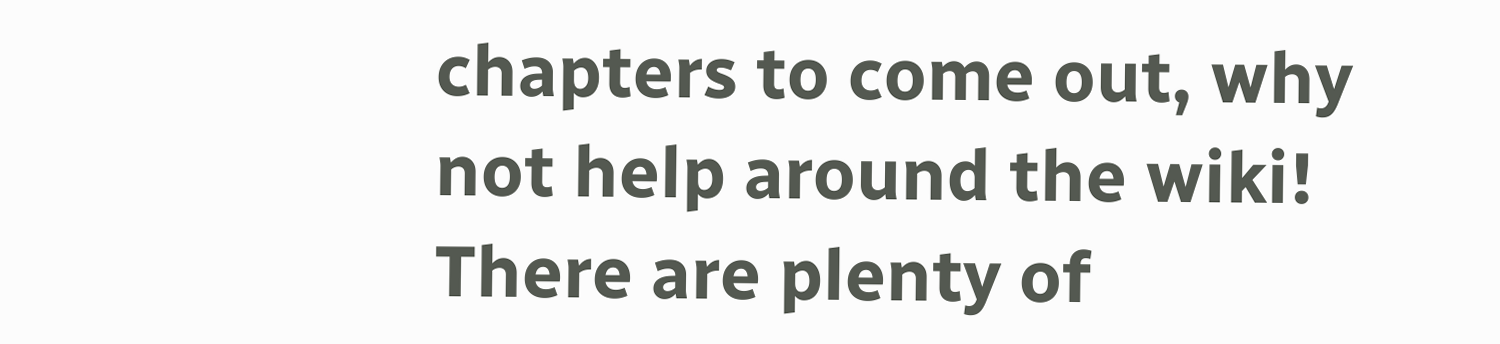chapters to come out, why not help around the wiki! There are plenty of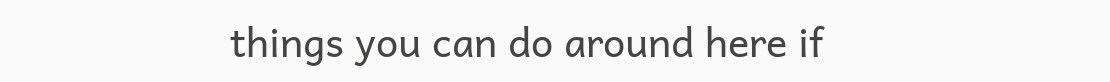things you can do around here if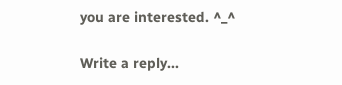you are interested. ^_^

Write a reply...